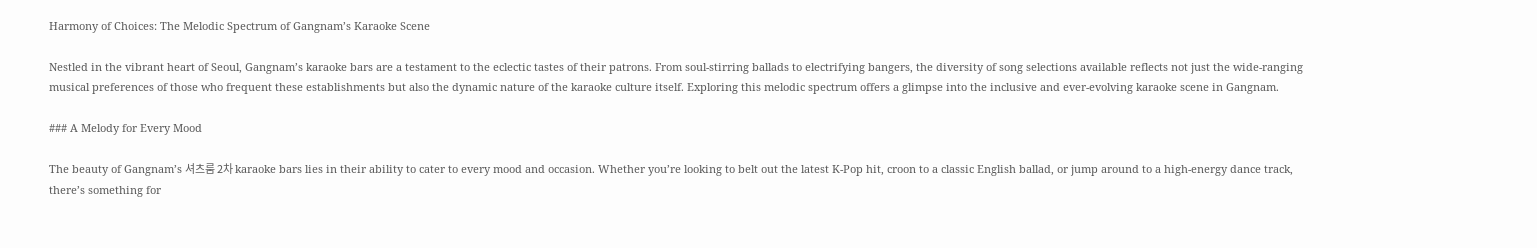Harmony of Choices: The Melodic Spectrum of Gangnam’s Karaoke Scene

Nestled in the vibrant heart of Seoul, Gangnam’s karaoke bars are a testament to the eclectic tastes of their patrons. From soul-stirring ballads to electrifying bangers, the diversity of song selections available reflects not just the wide-ranging musical preferences of those who frequent these establishments but also the dynamic nature of the karaoke culture itself. Exploring this melodic spectrum offers a glimpse into the inclusive and ever-evolving karaoke scene in Gangnam.

### A Melody for Every Mood

The beauty of Gangnam’s 셔츠룸 2차 karaoke bars lies in their ability to cater to every mood and occasion. Whether you’re looking to belt out the latest K-Pop hit, croon to a classic English ballad, or jump around to a high-energy dance track, there’s something for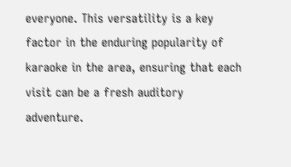everyone. This versatility is a key factor in the enduring popularity of karaoke in the area, ensuring that each visit can be a fresh auditory adventure.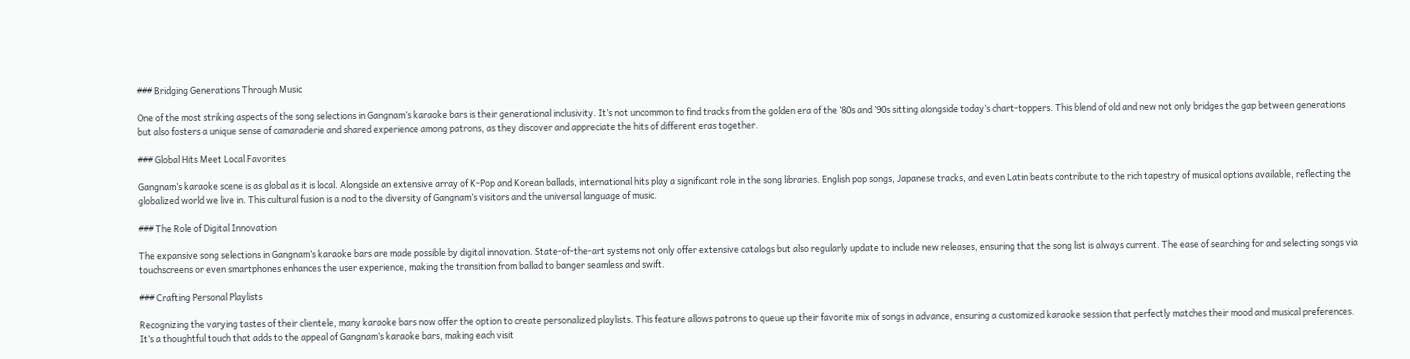### Bridging Generations Through Music

One of the most striking aspects of the song selections in Gangnam’s karaoke bars is their generational inclusivity. It’s not uncommon to find tracks from the golden era of the ’80s and ’90s sitting alongside today’s chart-toppers. This blend of old and new not only bridges the gap between generations but also fosters a unique sense of camaraderie and shared experience among patrons, as they discover and appreciate the hits of different eras together.

### Global Hits Meet Local Favorites

Gangnam’s karaoke scene is as global as it is local. Alongside an extensive array of K-Pop and Korean ballads, international hits play a significant role in the song libraries. English pop songs, Japanese tracks, and even Latin beats contribute to the rich tapestry of musical options available, reflecting the globalized world we live in. This cultural fusion is a nod to the diversity of Gangnam’s visitors and the universal language of music.

### The Role of Digital Innovation

The expansive song selections in Gangnam’s karaoke bars are made possible by digital innovation. State-of-the-art systems not only offer extensive catalogs but also regularly update to include new releases, ensuring that the song list is always current. The ease of searching for and selecting songs via touchscreens or even smartphones enhances the user experience, making the transition from ballad to banger seamless and swift.

### Crafting Personal Playlists

Recognizing the varying tastes of their clientele, many karaoke bars now offer the option to create personalized playlists. This feature allows patrons to queue up their favorite mix of songs in advance, ensuring a customized karaoke session that perfectly matches their mood and musical preferences. It’s a thoughtful touch that adds to the appeal of Gangnam’s karaoke bars, making each visit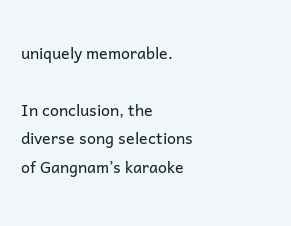uniquely memorable.

In conclusion, the diverse song selections of Gangnam’s karaoke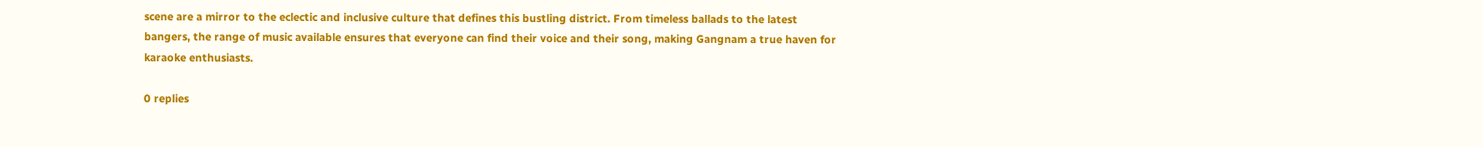scene are a mirror to the eclectic and inclusive culture that defines this bustling district. From timeless ballads to the latest bangers, the range of music available ensures that everyone can find their voice and their song, making Gangnam a true haven for karaoke enthusiasts.

0 replies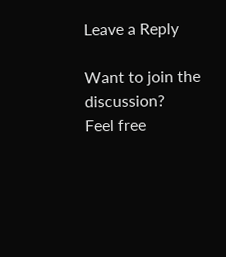Leave a Reply

Want to join the discussion?
Feel free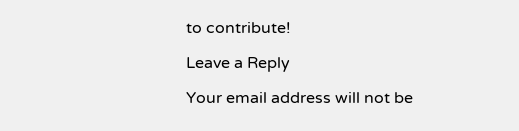to contribute!

Leave a Reply

Your email address will not be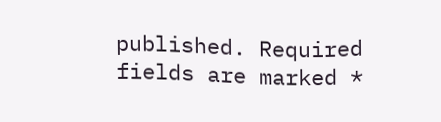published. Required fields are marked *